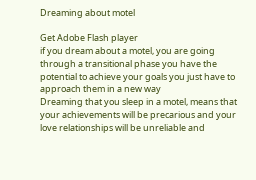Dreaming about motel

Get Adobe Flash player
if you dream about a motel, you are going through a transitional phase you have the potential to achieve your goals you just have to approach them in a new way
Dreaming that you sleep in a motel, means that your achievements will be precarious and your love relationships will be unreliable and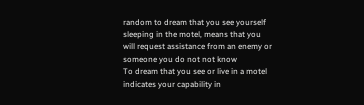random to dream that you see yourself sleeping in the motel, means that you will request assistance from an enemy or someone you do not not know
To dream that you see or live in a motel indicates your capability in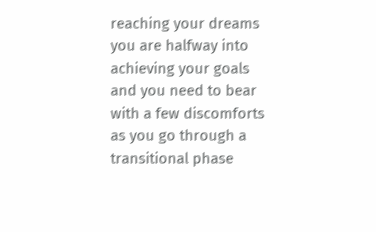reaching your dreams you are halfway into achieving your goals and you need to bear with a few discomforts as you go through a transitional phase